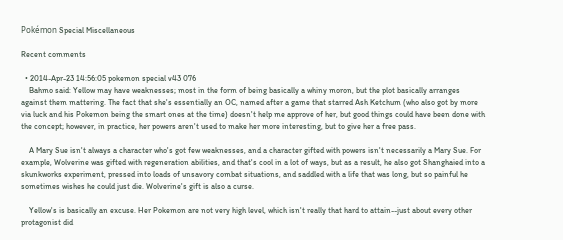Pokémon Special Miscellaneous

Recent comments

  • 2014-Apr-23 14:56:05 pokemon special v43 076
    Bahmo said: Yellow may have weaknesses; most in the form of being basically a whiny moron, but the plot basically arranges against them mattering. The fact that she's essentially an OC, named after a game that starred Ash Ketchum (who also got by more via luck and his Pokemon being the smart ones at the time) doesn't help me approve of her, but good things could have been done with the concept; however, in practice, her powers aren't used to make her more interesting, but to give her a free pass.

    A Mary Sue isn't always a character who's got few weaknesses, and a character gifted with powers isn't necessarily a Mary Sue. For example, Wolverine was gifted with regeneration abilities, and that's cool in a lot of ways, but as a result, he also got Shanghaied into a skunkworks experiment, pressed into loads of unsavory combat situations, and saddled with a life that was long, but so painful he sometimes wishes he could just die. Wolverine's gift is also a curse.

    Yellow's is basically an excuse. Her Pokemon are not very high level, which isn't really that hard to attain--just about every other protagonist did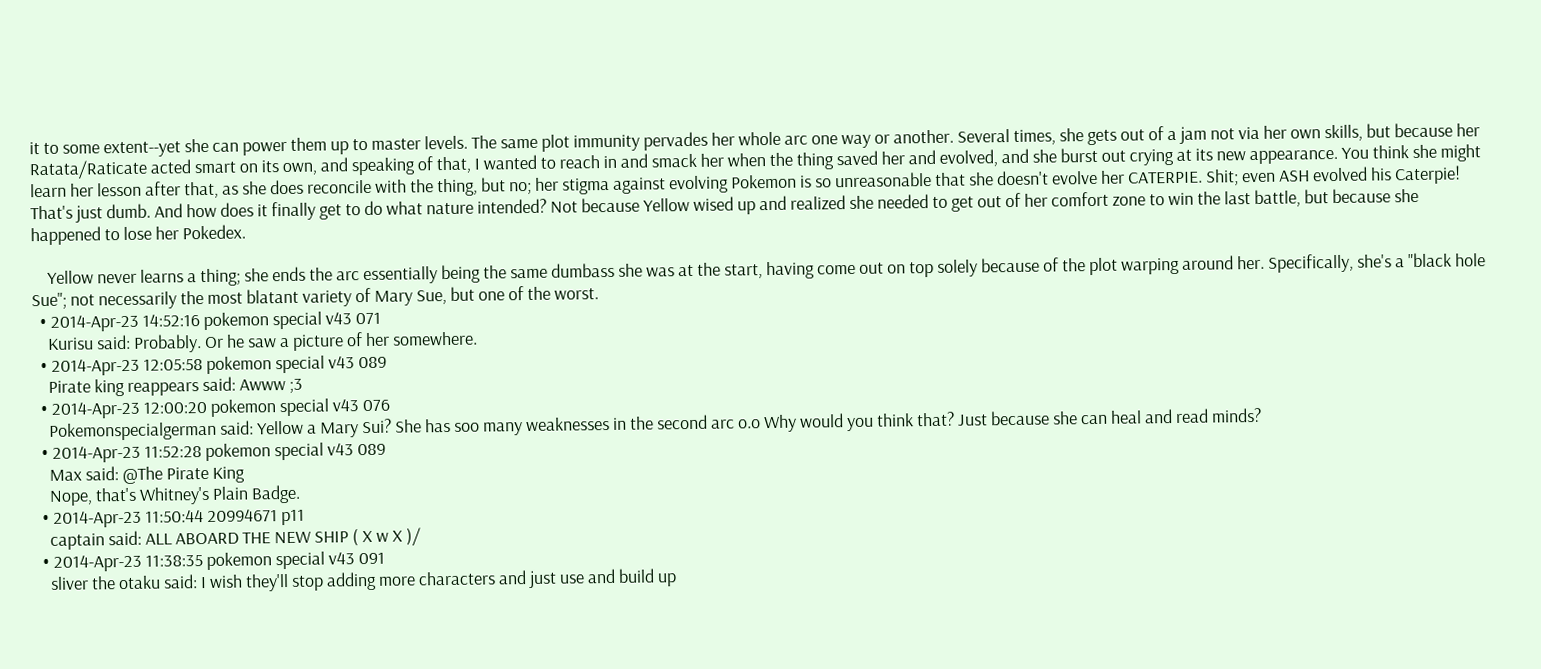it to some extent--yet she can power them up to master levels. The same plot immunity pervades her whole arc one way or another. Several times, she gets out of a jam not via her own skills, but because her Ratata/Raticate acted smart on its own, and speaking of that, I wanted to reach in and smack her when the thing saved her and evolved, and she burst out crying at its new appearance. You think she might learn her lesson after that, as she does reconcile with the thing, but no; her stigma against evolving Pokemon is so unreasonable that she doesn't evolve her CATERPIE. Shit; even ASH evolved his Caterpie! That's just dumb. And how does it finally get to do what nature intended? Not because Yellow wised up and realized she needed to get out of her comfort zone to win the last battle, but because she happened to lose her Pokedex.

    Yellow never learns a thing; she ends the arc essentially being the same dumbass she was at the start, having come out on top solely because of the plot warping around her. Specifically, she's a "black hole Sue"; not necessarily the most blatant variety of Mary Sue, but one of the worst.
  • 2014-Apr-23 14:52:16 pokemon special v43 071
    Kurisu said: Probably. Or he saw a picture of her somewhere.
  • 2014-Apr-23 12:05:58 pokemon special v43 089
    Pirate king reappears said: Awww ;3
  • 2014-Apr-23 12:00:20 pokemon special v43 076
    Pokemonspecialgerman said: Yellow a Mary Sui? She has soo many weaknesses in the second arc o.o Why would you think that? Just because she can heal and read minds?
  • 2014-Apr-23 11:52:28 pokemon special v43 089
    Max said: @The Pirate King
    Nope, that's Whitney's Plain Badge.
  • 2014-Apr-23 11:50:44 20994671 p11
    captain said: ALL ABOARD THE NEW SHIP ( X w X )/
  • 2014-Apr-23 11:38:35 pokemon special v43 091
    sliver the otaku said: I wish they'll stop adding more characters and just use and build up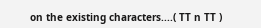on the existing characters....( TT n TT )